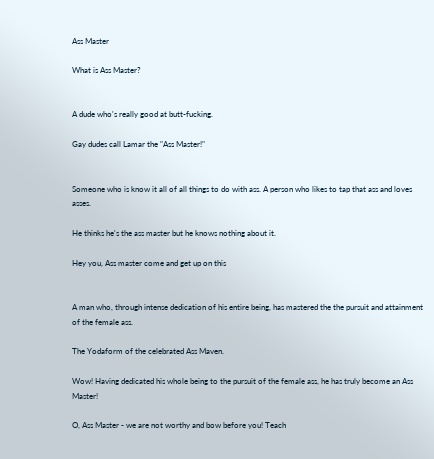Ass Master

What is Ass Master?


A dude who's really good at butt-fucking.

Gay dudes call Lamar the "Ass Master!"


Someone who is know it all of all things to do with ass. A person who likes to tap that ass and loves asses.

He thinks he's the ass master but he knows nothing about it.

Hey you, Ass master come and get up on this


A man who, through intense dedication of his entire being, has mastered the the pursuit and attainment of the female ass.

The Yodaform of the celebrated Ass Maven.

Wow! Having dedicated his whole being to the pursuit of the female ass, he has truly become an Ass Master!

O, Ass Master - we are not worthy and bow before you! Teach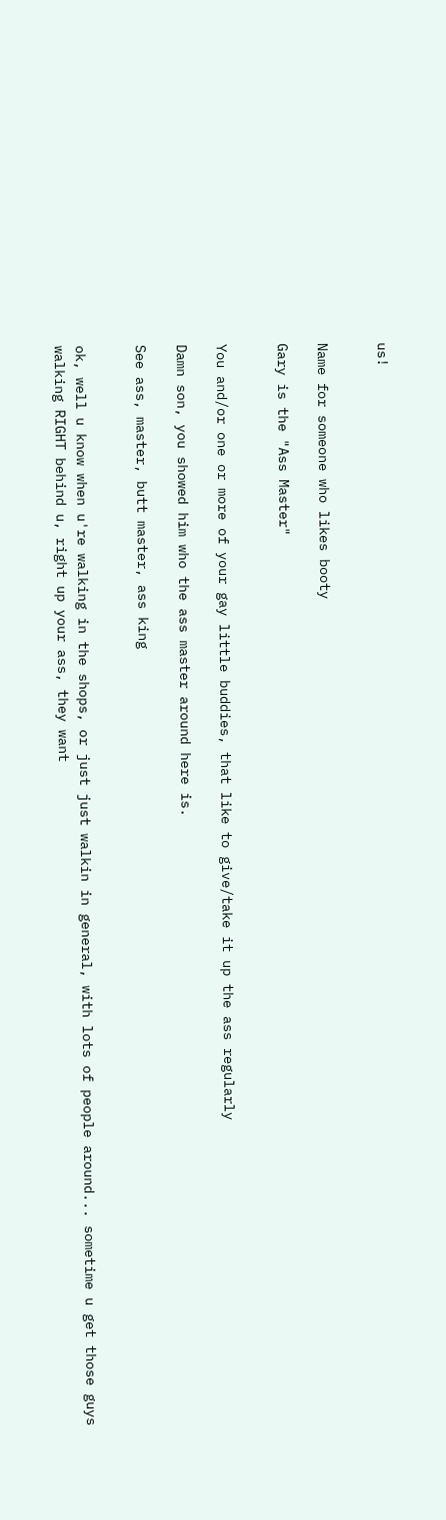us!


Name for someone who likes booty

Gary is the "Ass Master"


You and/or one or more of your gay little buddies, that like to give/take it up the ass regularly

Damn son, you showed him who the ass master around here is.

See ass, master, butt master, ass king


ok, well u know when u're walking in the shops, or just just walkin in general, with lots of people around... sometime u get those guys walking RIGHT behind u, right up your ass, they want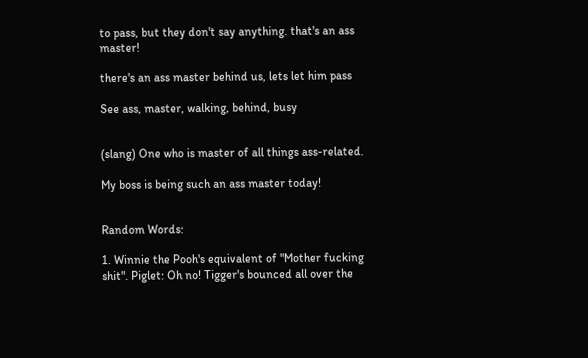to pass, but they don't say anything. that's an ass master!

there's an ass master behind us, lets let him pass

See ass, master, walking, behind, busy


(slang) One who is master of all things ass-related.

My boss is being such an ass master today!


Random Words:

1. Winnie the Pooh's equivalent of "Mother fucking shit". Piglet: Oh no! Tigger's bounced all over the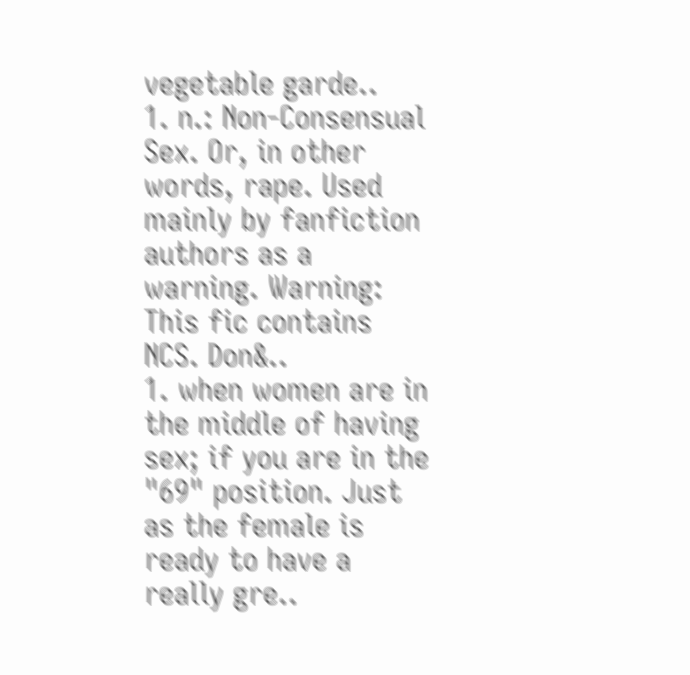vegetable garde..
1. n.: Non-Consensual Sex. Or, in other words, rape. Used mainly by fanfiction authors as a warning. Warning: This fic contains NCS. Don&..
1. when women are in the middle of having sex; if you are in the "69" position. Just as the female is ready to have a really gre..